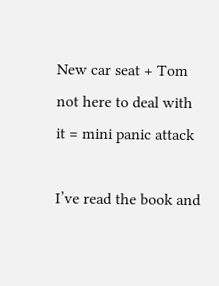New car seat + Tom not here to deal with it = mini panic attack

I’ve read the book and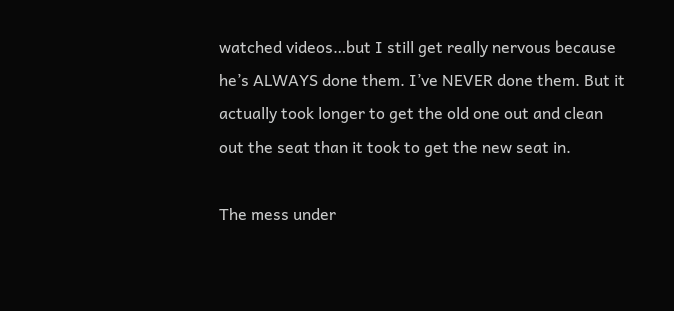watched videos…but I still get really nervous because he’s ALWAYS done them. I’ve NEVER done them. But it actually took longer to get the old one out and clean out the seat than it took to get the new seat in.

The mess under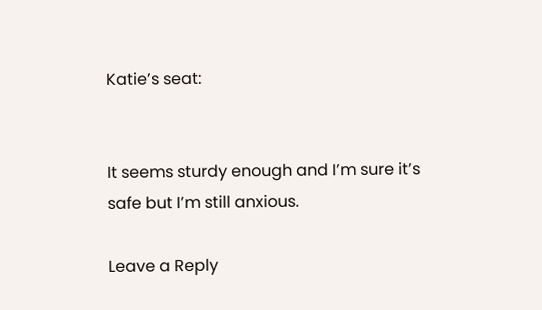Katie’s seat:


It seems sturdy enough and I’m sure it’s safe but I’m still anxious.

Leave a Reply